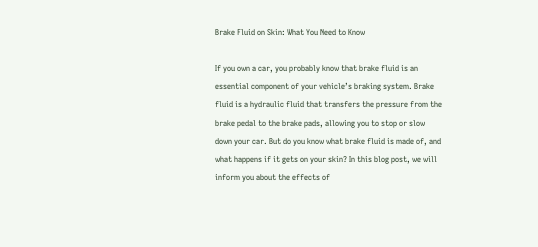Brake Fluid on Skin: What You Need to Know

If you own a car, you probably know that brake fluid is an essential component of your vehicle’s braking system. Brake fluid is a hydraulic fluid that transfers the pressure from the brake pedal to the brake pads, allowing you to stop or slow down your car. But do you know what brake fluid is made of, and what happens if it gets on your skin? In this blog post, we will inform you about the effects of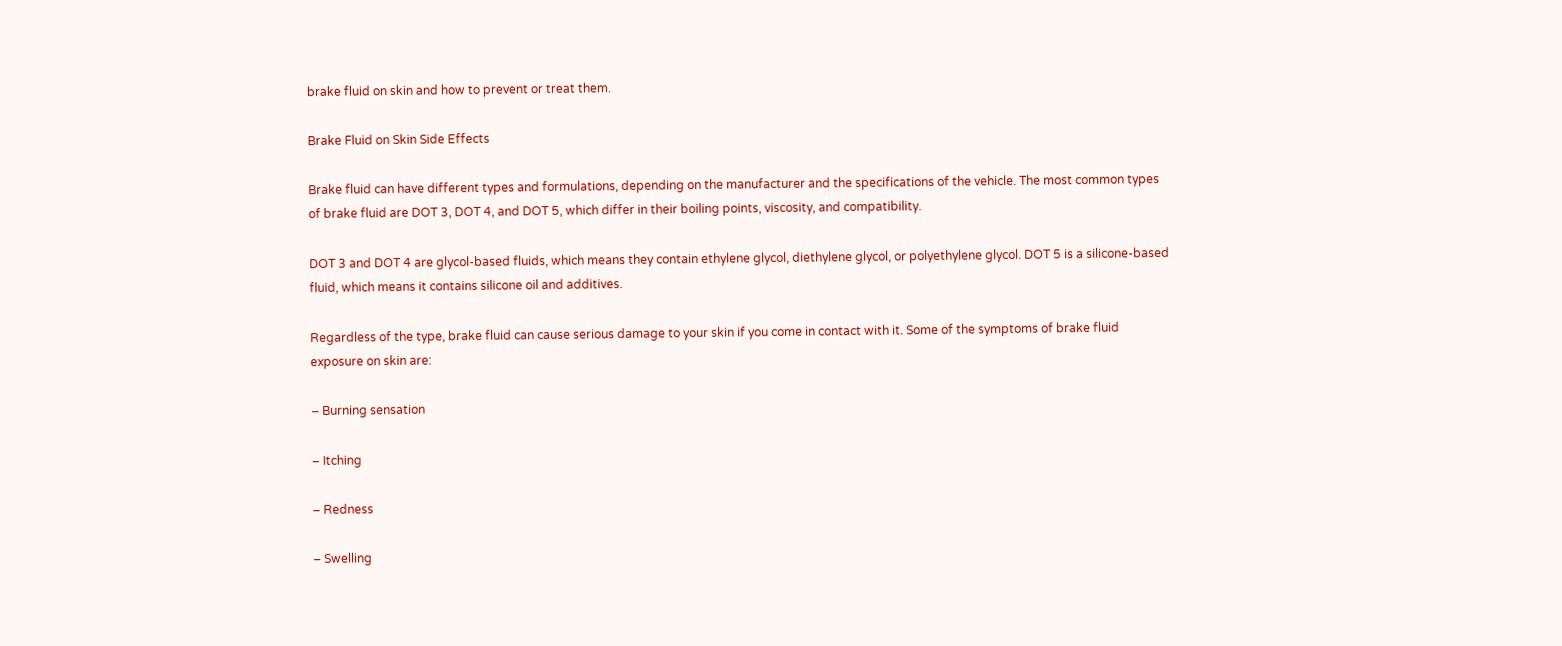brake fluid on skin and how to prevent or treat them.

Brake Fluid on Skin Side Effects

Brake fluid can have different types and formulations, depending on the manufacturer and the specifications of the vehicle. The most common types of brake fluid are DOT 3, DOT 4, and DOT 5, which differ in their boiling points, viscosity, and compatibility.

DOT 3 and DOT 4 are glycol-based fluids, which means they contain ethylene glycol, diethylene glycol, or polyethylene glycol. DOT 5 is a silicone-based fluid, which means it contains silicone oil and additives.

Regardless of the type, brake fluid can cause serious damage to your skin if you come in contact with it. Some of the symptoms of brake fluid exposure on skin are:

– Burning sensation

– Itching

– Redness

– Swelling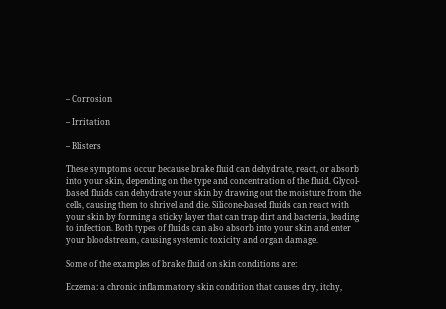– Corrosion

– Irritation

– Blisters

These symptoms occur because brake fluid can dehydrate, react, or absorb into your skin, depending on the type and concentration of the fluid. Glycol-based fluids can dehydrate your skin by drawing out the moisture from the cells, causing them to shrivel and die. Silicone-based fluids can react with your skin by forming a sticky layer that can trap dirt and bacteria, leading to infection. Both types of fluids can also absorb into your skin and enter your bloodstream, causing systemic toxicity and organ damage.

Some of the examples of brake fluid on skin conditions are:

Eczema: a chronic inflammatory skin condition that causes dry, itchy,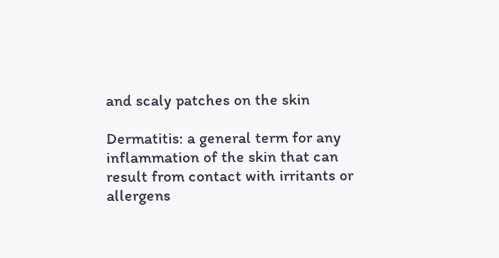and scaly patches on the skin

Dermatitis: a general term for any inflammation of the skin that can result from contact with irritants or allergens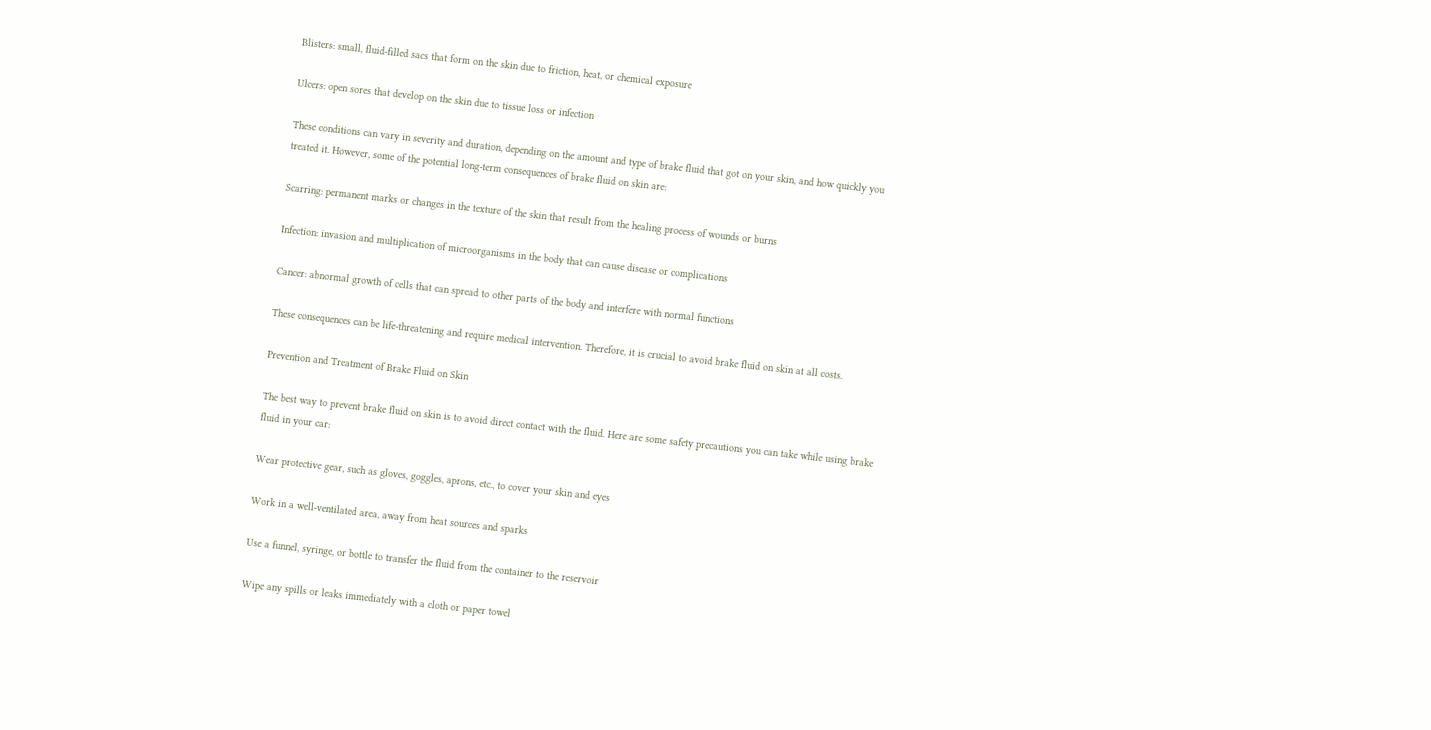Blisters: small, fluid-filled sacs that form on the skin due to friction, heat, or chemical exposure

Ulcers: open sores that develop on the skin due to tissue loss or infection

These conditions can vary in severity and duration, depending on the amount and type of brake fluid that got on your skin, and how quickly you treated it. However, some of the potential long-term consequences of brake fluid on skin are:

Scarring: permanent marks or changes in the texture of the skin that result from the healing process of wounds or burns

Infection: invasion and multiplication of microorganisms in the body that can cause disease or complications

Cancer: abnormal growth of cells that can spread to other parts of the body and interfere with normal functions

These consequences can be life-threatening and require medical intervention. Therefore, it is crucial to avoid brake fluid on skin at all costs.

Prevention and Treatment of Brake Fluid on Skin

The best way to prevent brake fluid on skin is to avoid direct contact with the fluid. Here are some safety precautions you can take while using brake fluid in your car:

Wear protective gear, such as gloves, goggles, aprons, etc., to cover your skin and eyes

Work in a well-ventilated area, away from heat sources and sparks

Use a funnel, syringe, or bottle to transfer the fluid from the container to the reservoir

Wipe any spills or leaks immediately with a cloth or paper towel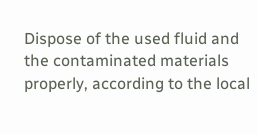Dispose of the used fluid and the contaminated materials properly, according to the local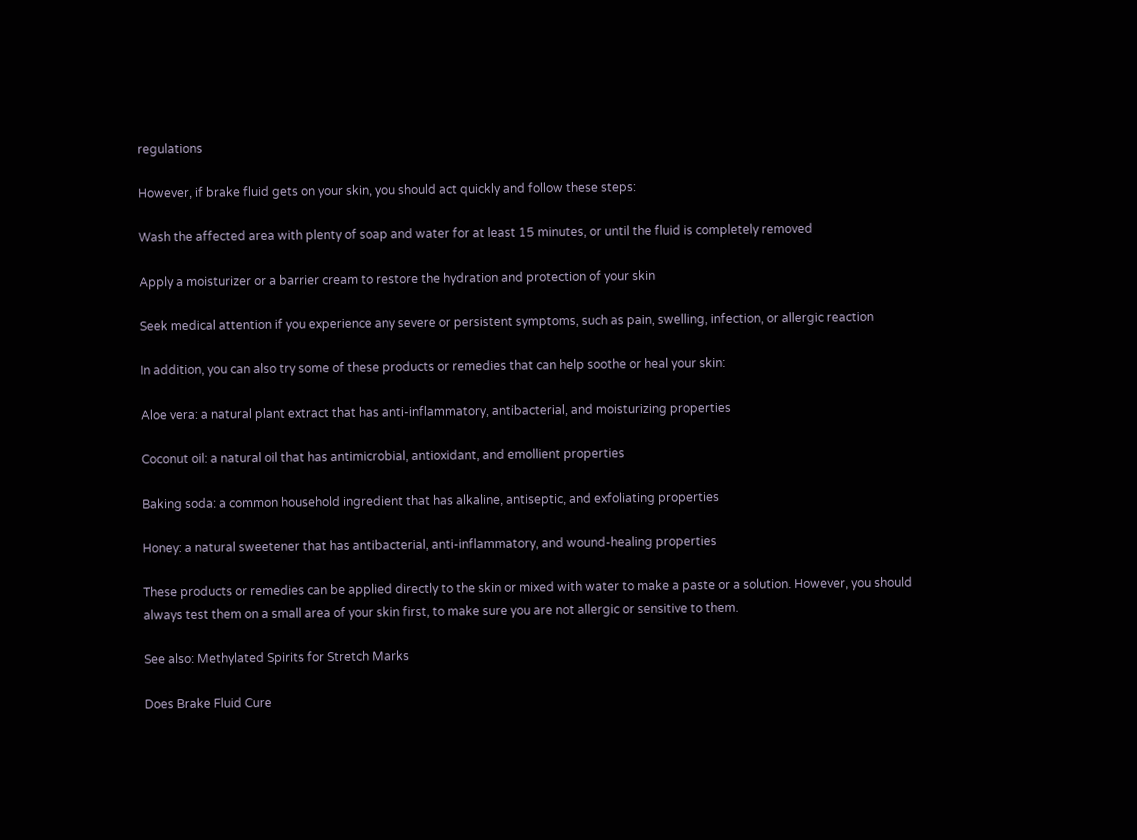regulations

However, if brake fluid gets on your skin, you should act quickly and follow these steps:

Wash the affected area with plenty of soap and water for at least 15 minutes, or until the fluid is completely removed

Apply a moisturizer or a barrier cream to restore the hydration and protection of your skin

Seek medical attention if you experience any severe or persistent symptoms, such as pain, swelling, infection, or allergic reaction

In addition, you can also try some of these products or remedies that can help soothe or heal your skin:

Aloe vera: a natural plant extract that has anti-inflammatory, antibacterial, and moisturizing properties

Coconut oil: a natural oil that has antimicrobial, antioxidant, and emollient properties

Baking soda: a common household ingredient that has alkaline, antiseptic, and exfoliating properties

Honey: a natural sweetener that has antibacterial, anti-inflammatory, and wound-healing properties

These products or remedies can be applied directly to the skin or mixed with water to make a paste or a solution. However, you should always test them on a small area of your skin first, to make sure you are not allergic or sensitive to them.

See also: Methylated Spirits for Stretch Marks

Does Brake Fluid Cure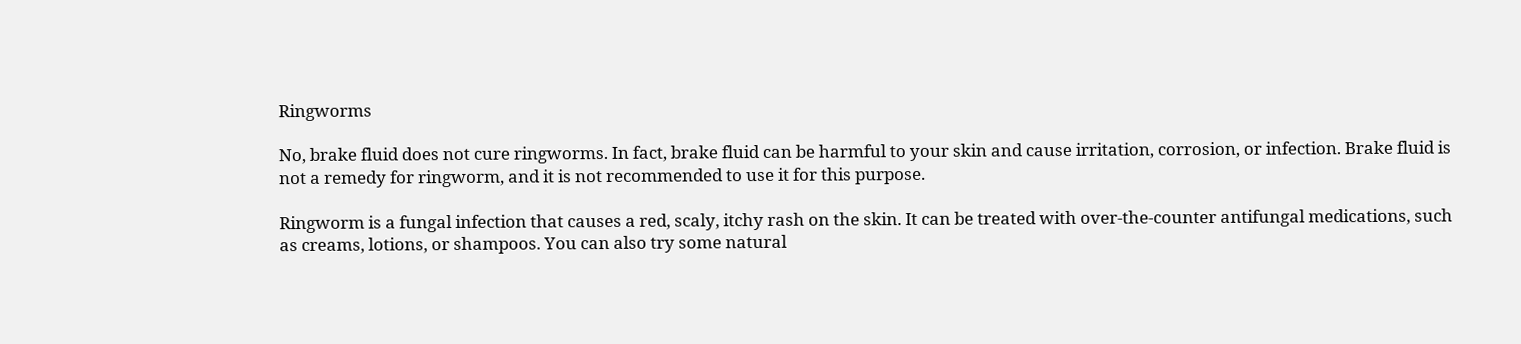Ringworms

No, brake fluid does not cure ringworms. In fact, brake fluid can be harmful to your skin and cause irritation, corrosion, or infection. Brake fluid is not a remedy for ringworm, and it is not recommended to use it for this purpose.

Ringworm is a fungal infection that causes a red, scaly, itchy rash on the skin. It can be treated with over-the-counter antifungal medications, such as creams, lotions, or shampoos. You can also try some natural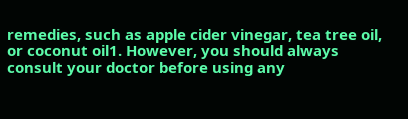remedies, such as apple cider vinegar, tea tree oil, or coconut oil1. However, you should always consult your doctor before using any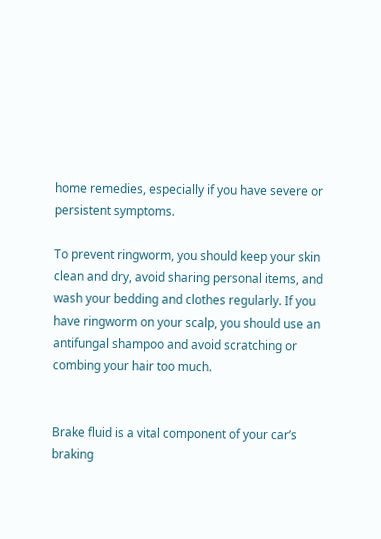home remedies, especially if you have severe or persistent symptoms.

To prevent ringworm, you should keep your skin clean and dry, avoid sharing personal items, and wash your bedding and clothes regularly. If you have ringworm on your scalp, you should use an antifungal shampoo and avoid scratching or combing your hair too much.


Brake fluid is a vital component of your car’s braking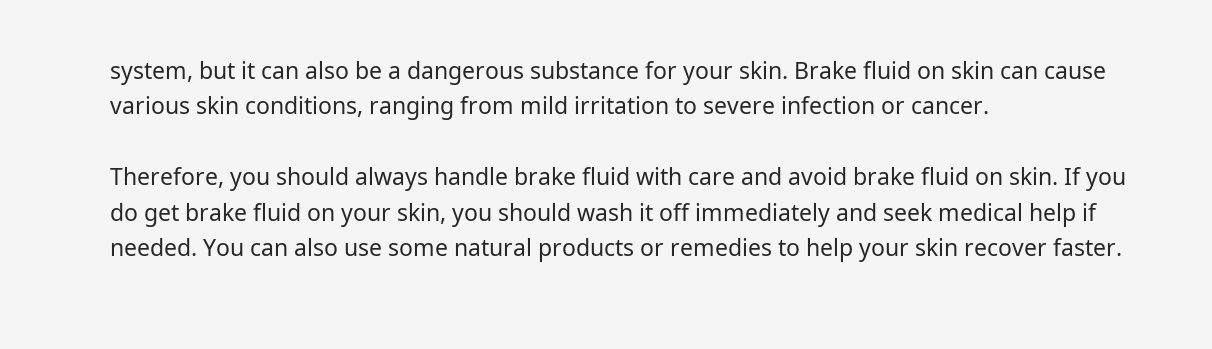system, but it can also be a dangerous substance for your skin. Brake fluid on skin can cause various skin conditions, ranging from mild irritation to severe infection or cancer.

Therefore, you should always handle brake fluid with care and avoid brake fluid on skin. If you do get brake fluid on your skin, you should wash it off immediately and seek medical help if needed. You can also use some natural products or remedies to help your skin recover faster.